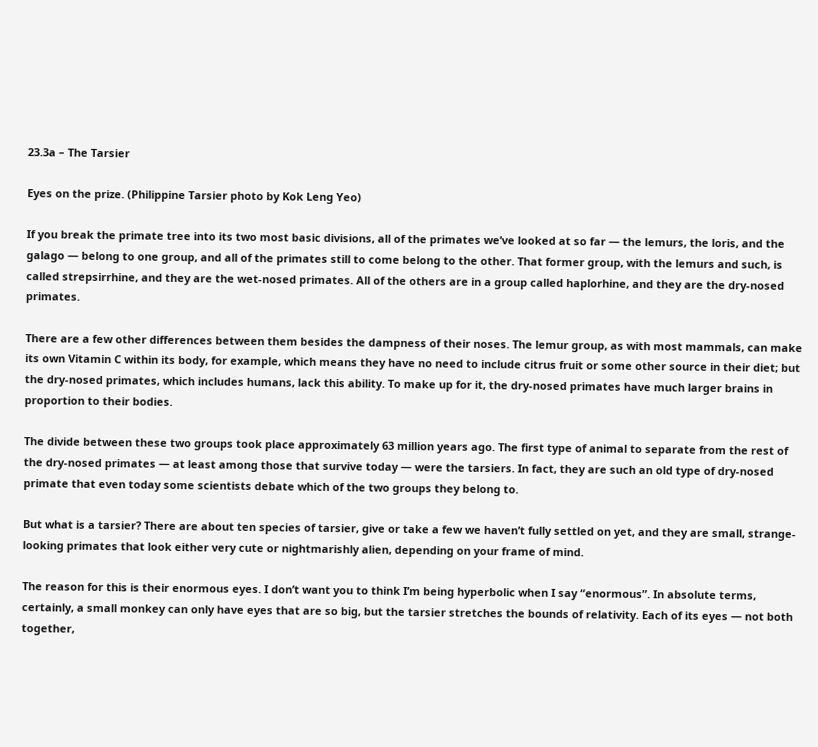23.3a – The Tarsier

Eyes on the prize. (Philippine Tarsier photo by Kok Leng Yeo)

If you break the primate tree into its two most basic divisions, all of the primates we’ve looked at so far — the lemurs, the loris, and the galago — belong to one group, and all of the primates still to come belong to the other. That former group, with the lemurs and such, is called strepsirrhine, and they are the wet-nosed primates. All of the others are in a group called haplorhine, and they are the dry-nosed primates.

There are a few other differences between them besides the dampness of their noses. The lemur group, as with most mammals, can make its own Vitamin C within its body, for example, which means they have no need to include citrus fruit or some other source in their diet; but the dry-nosed primates, which includes humans, lack this ability. To make up for it, the dry-nosed primates have much larger brains in proportion to their bodies.

The divide between these two groups took place approximately 63 million years ago. The first type of animal to separate from the rest of the dry-nosed primates — at least among those that survive today — were the tarsiers. In fact, they are such an old type of dry-nosed primate that even today some scientists debate which of the two groups they belong to.

But what is a tarsier? There are about ten species of tarsier, give or take a few we haven’t fully settled on yet, and they are small, strange-looking primates that look either very cute or nightmarishly alien, depending on your frame of mind.

The reason for this is their enormous eyes. I don’t want you to think I’m being hyperbolic when I say “enormous”. In absolute terms, certainly, a small monkey can only have eyes that are so big, but the tarsier stretches the bounds of relativity. Each of its eyes — not both together,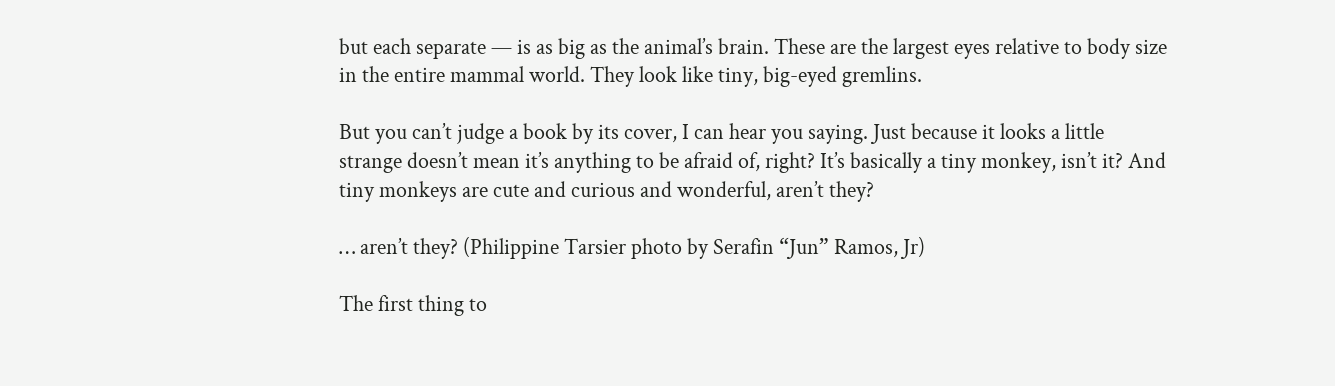but each separate — is as big as the animal’s brain. These are the largest eyes relative to body size in the entire mammal world. They look like tiny, big-eyed gremlins.

But you can’t judge a book by its cover, I can hear you saying. Just because it looks a little strange doesn’t mean it’s anything to be afraid of, right? It’s basically a tiny monkey, isn’t it? And tiny monkeys are cute and curious and wonderful, aren’t they?

… aren’t they? (Philippine Tarsier photo by Serafin “Jun” Ramos, Jr)

The first thing to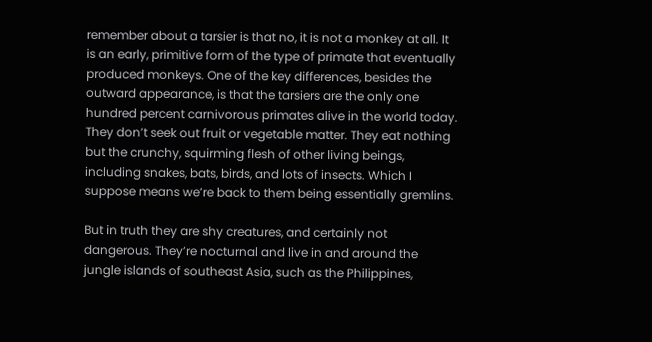remember about a tarsier is that no, it is not a monkey at all. It is an early, primitive form of the type of primate that eventually produced monkeys. One of the key differences, besides the outward appearance, is that the tarsiers are the only one hundred percent carnivorous primates alive in the world today. They don’t seek out fruit or vegetable matter. They eat nothing but the crunchy, squirming flesh of other living beings, including snakes, bats, birds, and lots of insects. Which I suppose means we’re back to them being essentially gremlins.

But in truth they are shy creatures, and certainly not dangerous. They’re nocturnal and live in and around the jungle islands of southeast Asia, such as the Philippines,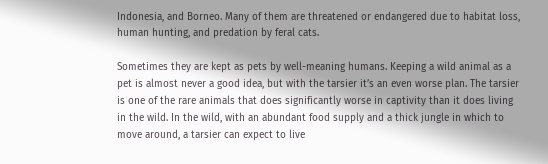Indonesia, and Borneo. Many of them are threatened or endangered due to habitat loss, human hunting, and predation by feral cats.

Sometimes they are kept as pets by well-meaning humans. Keeping a wild animal as a pet is almost never a good idea, but with the tarsier it’s an even worse plan. The tarsier is one of the rare animals that does significantly worse in captivity than it does living in the wild. In the wild, with an abundant food supply and a thick jungle in which to move around, a tarsier can expect to live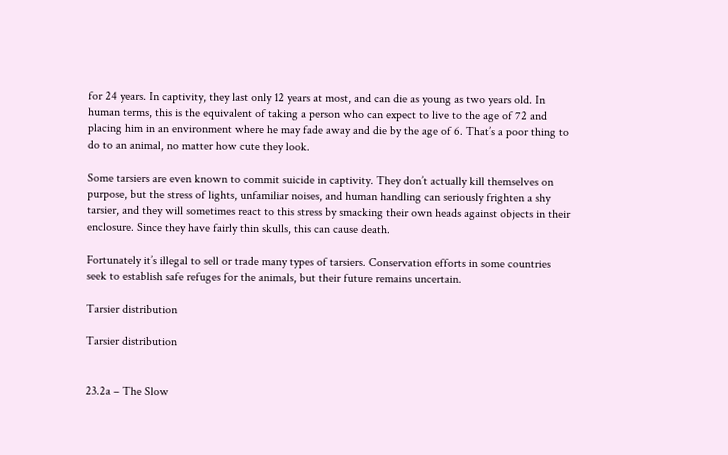for 24 years. In captivity, they last only 12 years at most, and can die as young as two years old. In human terms, this is the equivalent of taking a person who can expect to live to the age of 72 and placing him in an environment where he may fade away and die by the age of 6. That’s a poor thing to do to an animal, no matter how cute they look.

Some tarsiers are even known to commit suicide in captivity. They don’t actually kill themselves on purpose, but the stress of lights, unfamiliar noises, and human handling can seriously frighten a shy tarsier, and they will sometimes react to this stress by smacking their own heads against objects in their enclosure. Since they have fairly thin skulls, this can cause death.

Fortunately it’s illegal to sell or trade many types of tarsiers. Conservation efforts in some countries seek to establish safe refuges for the animals, but their future remains uncertain.

Tarsier distribution

Tarsier distribution


23.2a – The Slow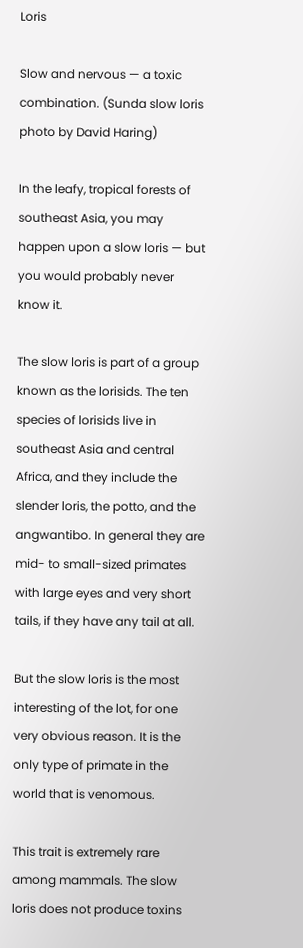Loris

Slow and nervous — a toxic combination. (Sunda slow loris photo by David Haring)

In the leafy, tropical forests of southeast Asia, you may happen upon a slow loris — but you would probably never know it.

The slow loris is part of a group known as the lorisids. The ten species of lorisids live in southeast Asia and central Africa, and they include the slender loris, the potto, and the angwantibo. In general they are mid- to small-sized primates with large eyes and very short tails, if they have any tail at all.

But the slow loris is the most interesting of the lot, for one very obvious reason. It is the only type of primate in the world that is venomous.

This trait is extremely rare among mammals. The slow loris does not produce toxins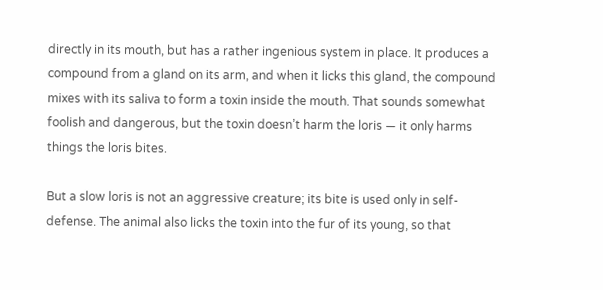directly in its mouth, but has a rather ingenious system in place. It produces a compound from a gland on its arm, and when it licks this gland, the compound mixes with its saliva to form a toxin inside the mouth. That sounds somewhat foolish and dangerous, but the toxin doesn’t harm the loris — it only harms things the loris bites.

But a slow loris is not an aggressive creature; its bite is used only in self-defense. The animal also licks the toxin into the fur of its young, so that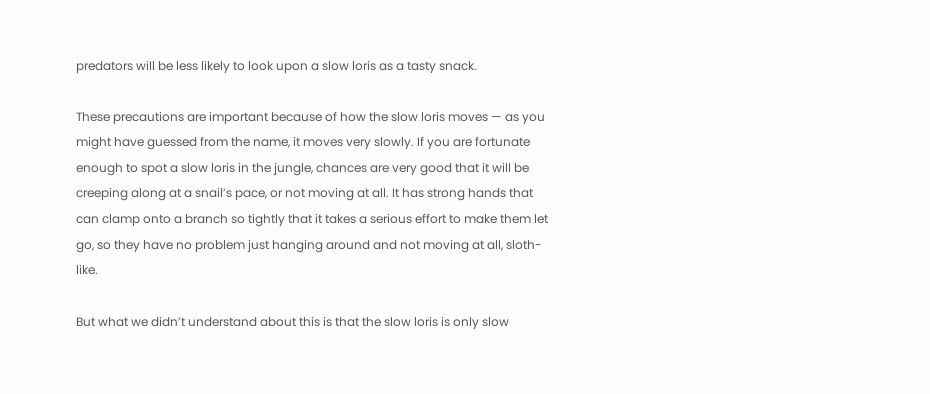predators will be less likely to look upon a slow loris as a tasty snack.

These precautions are important because of how the slow loris moves — as you might have guessed from the name, it moves very slowly. If you are fortunate enough to spot a slow loris in the jungle, chances are very good that it will be creeping along at a snail’s pace, or not moving at all. It has strong hands that can clamp onto a branch so tightly that it takes a serious effort to make them let go, so they have no problem just hanging around and not moving at all, sloth-like.

But what we didn’t understand about this is that the slow loris is only slow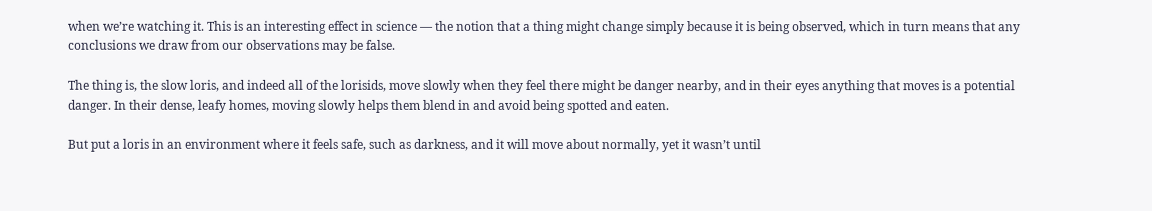when we’re watching it. This is an interesting effect in science — the notion that a thing might change simply because it is being observed, which in turn means that any conclusions we draw from our observations may be false.

The thing is, the slow loris, and indeed all of the lorisids, move slowly when they feel there might be danger nearby, and in their eyes anything that moves is a potential danger. In their dense, leafy homes, moving slowly helps them blend in and avoid being spotted and eaten.

But put a loris in an environment where it feels safe, such as darkness, and it will move about normally, yet it wasn’t until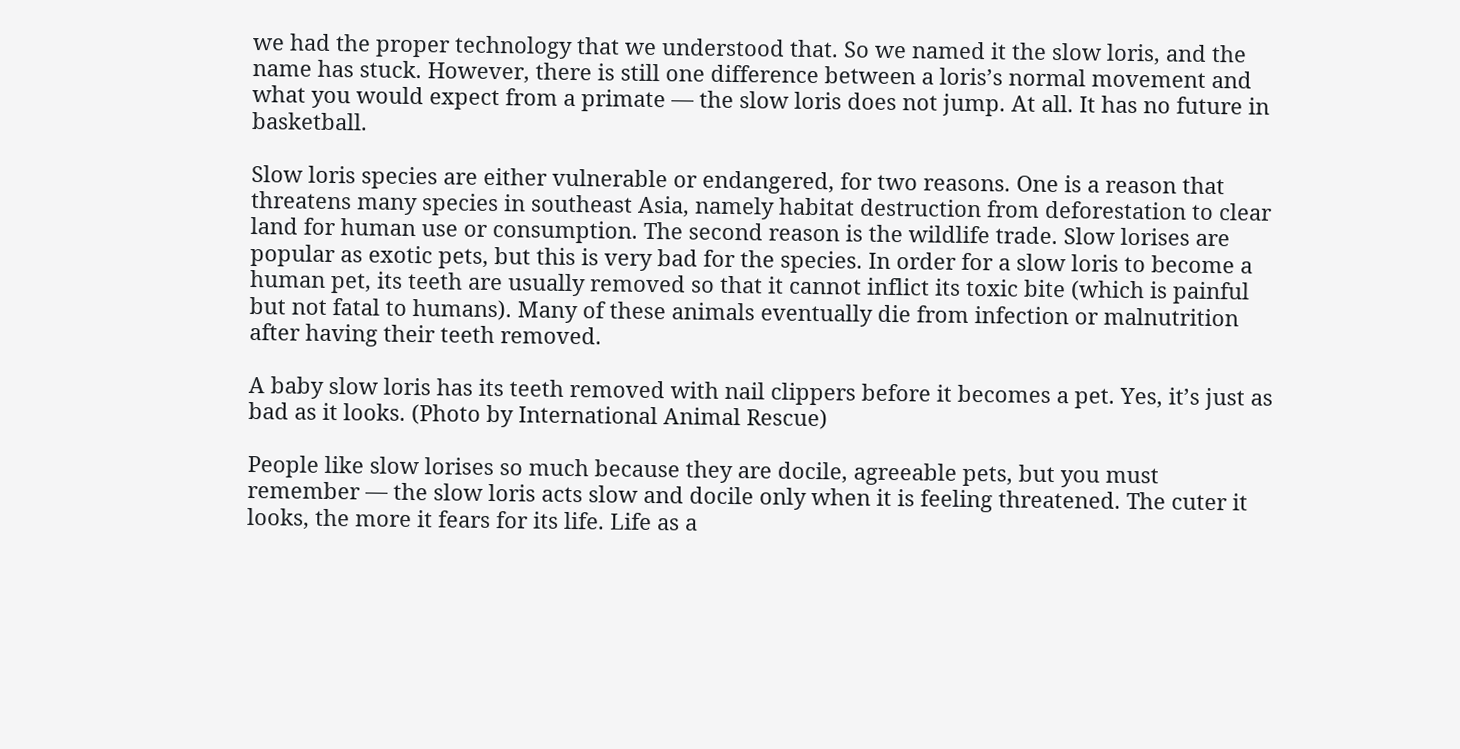we had the proper technology that we understood that. So we named it the slow loris, and the name has stuck. However, there is still one difference between a loris’s normal movement and what you would expect from a primate — the slow loris does not jump. At all. It has no future in basketball.

Slow loris species are either vulnerable or endangered, for two reasons. One is a reason that threatens many species in southeast Asia, namely habitat destruction from deforestation to clear land for human use or consumption. The second reason is the wildlife trade. Slow lorises are popular as exotic pets, but this is very bad for the species. In order for a slow loris to become a human pet, its teeth are usually removed so that it cannot inflict its toxic bite (which is painful but not fatal to humans). Many of these animals eventually die from infection or malnutrition after having their teeth removed.

A baby slow loris has its teeth removed with nail clippers before it becomes a pet. Yes, it’s just as bad as it looks. (Photo by International Animal Rescue)

People like slow lorises so much because they are docile, agreeable pets, but you must remember — the slow loris acts slow and docile only when it is feeling threatened. The cuter it looks, the more it fears for its life. Life as a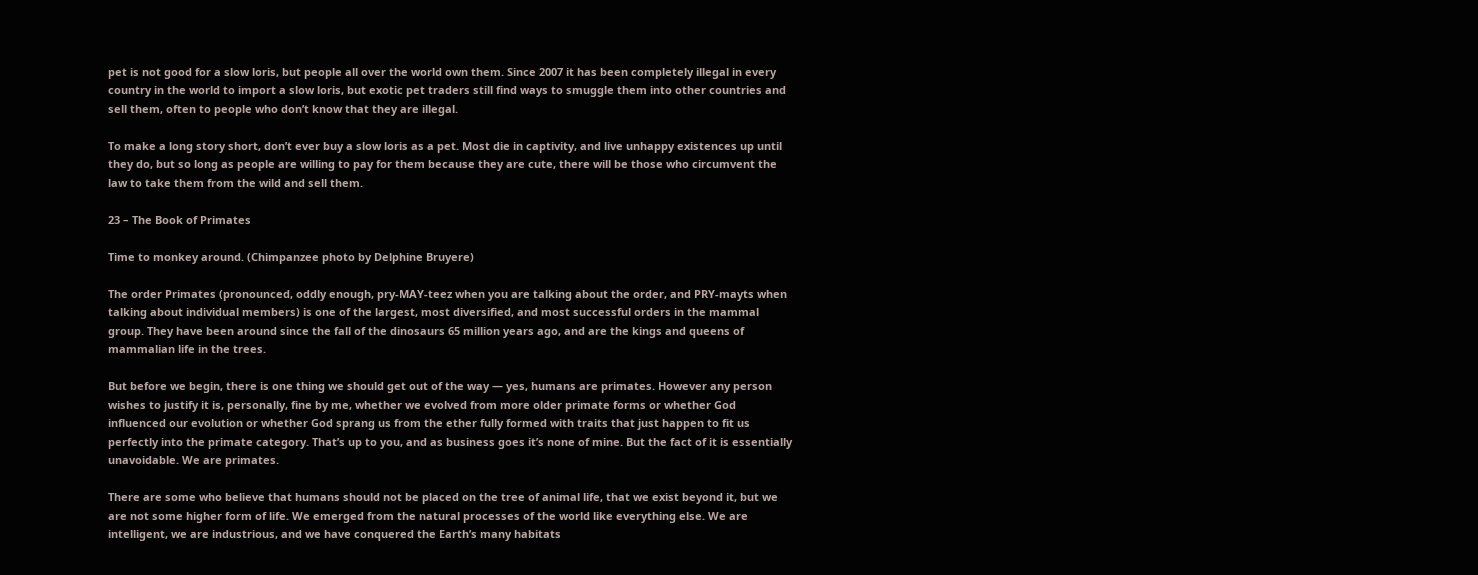pet is not good for a slow loris, but people all over the world own them. Since 2007 it has been completely illegal in every country in the world to import a slow loris, but exotic pet traders still find ways to smuggle them into other countries and sell them, often to people who don’t know that they are illegal.

To make a long story short, don’t ever buy a slow loris as a pet. Most die in captivity, and live unhappy existences up until they do, but so long as people are willing to pay for them because they are cute, there will be those who circumvent the law to take them from the wild and sell them.

23 – The Book of Primates

Time to monkey around. (Chimpanzee photo by Delphine Bruyere)

The order Primates (pronounced, oddly enough, pry-MAY-teez when you are talking about the order, and PRY-mayts when talking about individual members) is one of the largest, most diversified, and most successful orders in the mammal group. They have been around since the fall of the dinosaurs 65 million years ago, and are the kings and queens of mammalian life in the trees.

But before we begin, there is one thing we should get out of the way — yes, humans are primates. However any person wishes to justify it is, personally, fine by me, whether we evolved from more older primate forms or whether God influenced our evolution or whether God sprang us from the ether fully formed with traits that just happen to fit us perfectly into the primate category. That’s up to you, and as business goes it’s none of mine. But the fact of it is essentially unavoidable. We are primates.

There are some who believe that humans should not be placed on the tree of animal life, that we exist beyond it, but we are not some higher form of life. We emerged from the natural processes of the world like everything else. We are intelligent, we are industrious, and we have conquered the Earth’s many habitats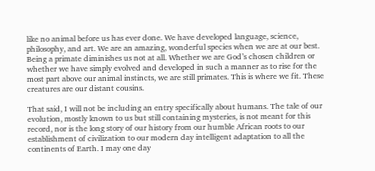like no animal before us has ever done. We have developed language, science, philosophy, and art. We are an amazing, wonderful species when we are at our best. Being a primate diminishes us not at all. Whether we are God’s chosen children or whether we have simply evolved and developed in such a manner as to rise for the most part above our animal instincts, we are still primates. This is where we fit. These creatures are our distant cousins.

That said, I will not be including an entry specifically about humans. The tale of our evolution, mostly known to us but still containing mysteries, is not meant for this record, nor is the long story of our history from our humble African roots to our establishment of civilization to our modern day intelligent adaptation to all the continents of Earth. I may one day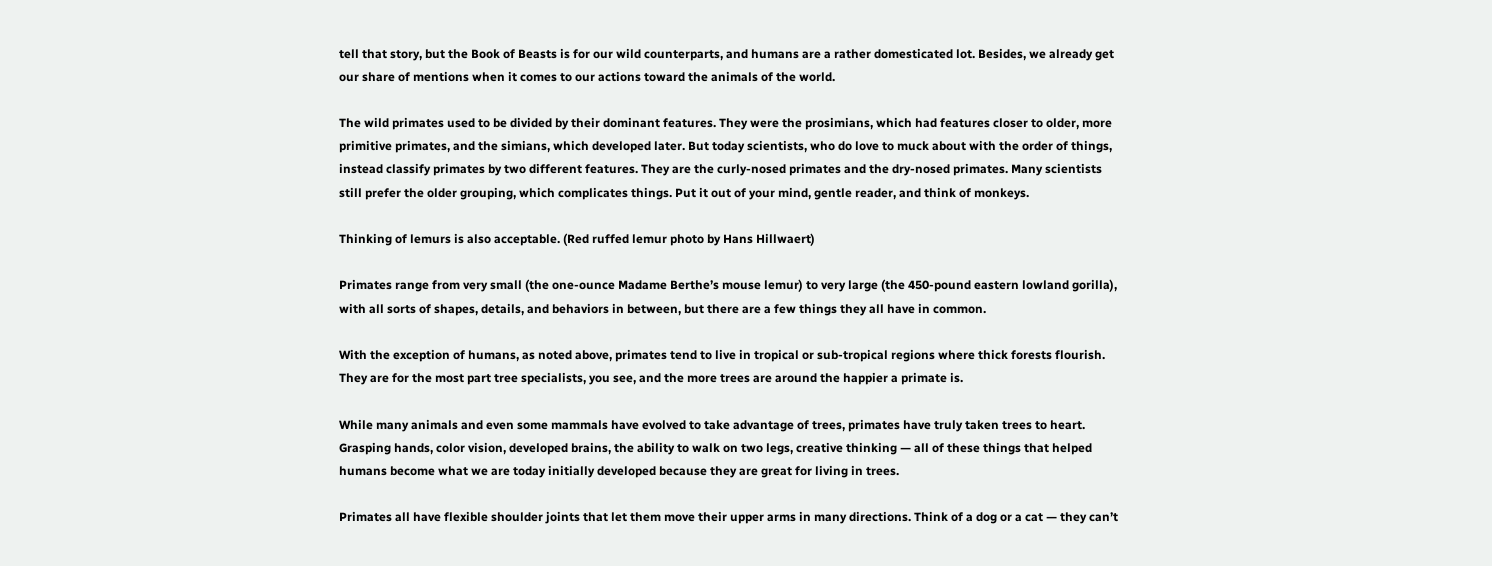tell that story, but the Book of Beasts is for our wild counterparts, and humans are a rather domesticated lot. Besides, we already get our share of mentions when it comes to our actions toward the animals of the world.

The wild primates used to be divided by their dominant features. They were the prosimians, which had features closer to older, more primitive primates, and the simians, which developed later. But today scientists, who do love to muck about with the order of things, instead classify primates by two different features. They are the curly-nosed primates and the dry-nosed primates. Many scientists still prefer the older grouping, which complicates things. Put it out of your mind, gentle reader, and think of monkeys.

Thinking of lemurs is also acceptable. (Red ruffed lemur photo by Hans Hillwaert)

Primates range from very small (the one-ounce Madame Berthe’s mouse lemur) to very large (the 450-pound eastern lowland gorilla), with all sorts of shapes, details, and behaviors in between, but there are a few things they all have in common.

With the exception of humans, as noted above, primates tend to live in tropical or sub-tropical regions where thick forests flourish. They are for the most part tree specialists, you see, and the more trees are around the happier a primate is.

While many animals and even some mammals have evolved to take advantage of trees, primates have truly taken trees to heart. Grasping hands, color vision, developed brains, the ability to walk on two legs, creative thinking — all of these things that helped humans become what we are today initially developed because they are great for living in trees.

Primates all have flexible shoulder joints that let them move their upper arms in many directions. Think of a dog or a cat — they can’t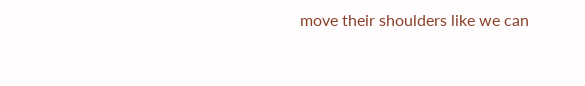move their shoulders like we can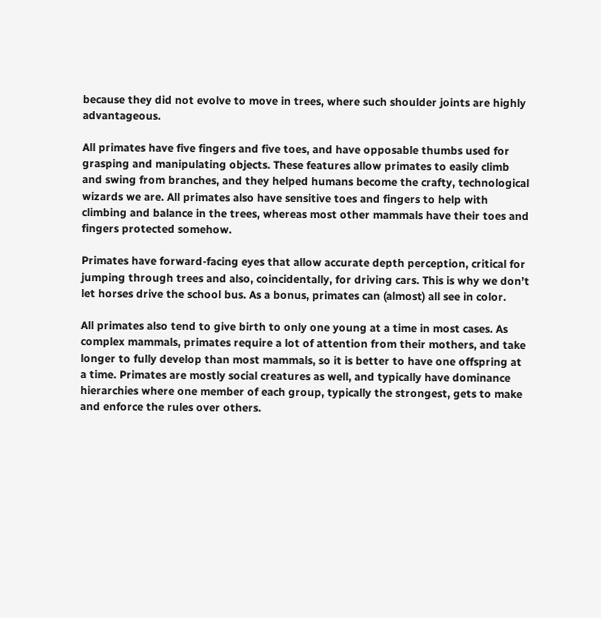because they did not evolve to move in trees, where such shoulder joints are highly advantageous.

All primates have five fingers and five toes, and have opposable thumbs used for grasping and manipulating objects. These features allow primates to easily climb and swing from branches, and they helped humans become the crafty, technological wizards we are. All primates also have sensitive toes and fingers to help with climbing and balance in the trees, whereas most other mammals have their toes and fingers protected somehow.

Primates have forward-facing eyes that allow accurate depth perception, critical for jumping through trees and also, coincidentally, for driving cars. This is why we don’t let horses drive the school bus. As a bonus, primates can (almost) all see in color.

All primates also tend to give birth to only one young at a time in most cases. As complex mammals, primates require a lot of attention from their mothers, and take longer to fully develop than most mammals, so it is better to have one offspring at a time. Primates are mostly social creatures as well, and typically have dominance hierarchies where one member of each group, typically the strongest, gets to make and enforce the rules over others.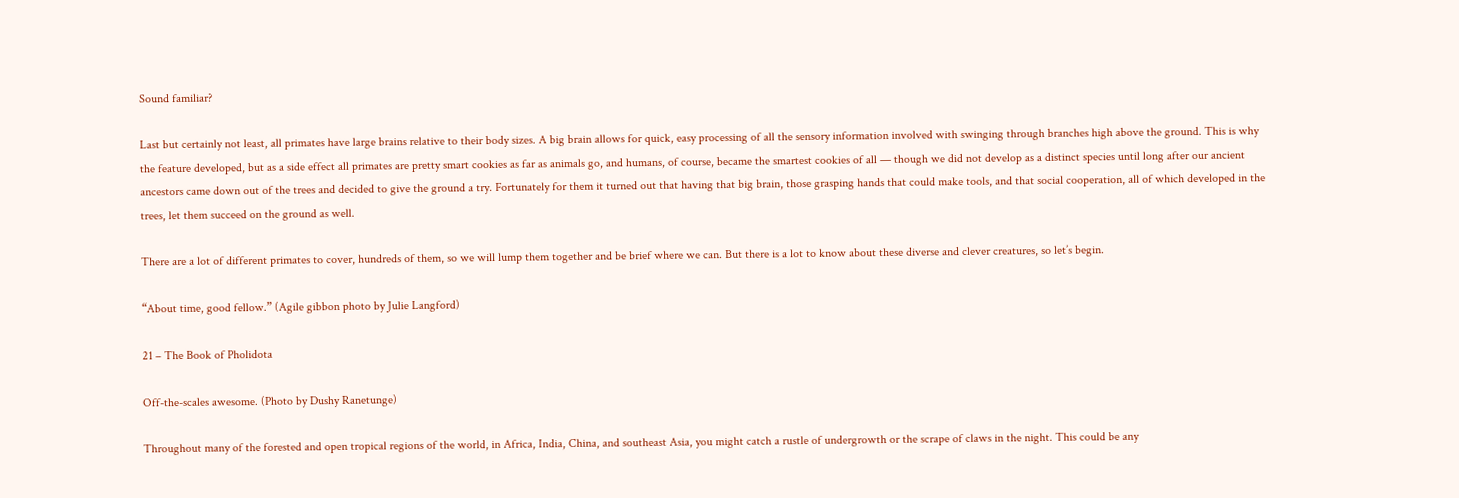Sound familiar?

Last but certainly not least, all primates have large brains relative to their body sizes. A big brain allows for quick, easy processing of all the sensory information involved with swinging through branches high above the ground. This is why the feature developed, but as a side effect all primates are pretty smart cookies as far as animals go, and humans, of course, became the smartest cookies of all — though we did not develop as a distinct species until long after our ancient ancestors came down out of the trees and decided to give the ground a try. Fortunately for them it turned out that having that big brain, those grasping hands that could make tools, and that social cooperation, all of which developed in the trees, let them succeed on the ground as well.

There are a lot of different primates to cover, hundreds of them, so we will lump them together and be brief where we can. But there is a lot to know about these diverse and clever creatures, so let’s begin.

“About time, good fellow.” (Agile gibbon photo by Julie Langford)

21 – The Book of Pholidota

Off-the-scales awesome. (Photo by Dushy Ranetunge)

Throughout many of the forested and open tropical regions of the world, in Africa, India, China, and southeast Asia, you might catch a rustle of undergrowth or the scrape of claws in the night. This could be any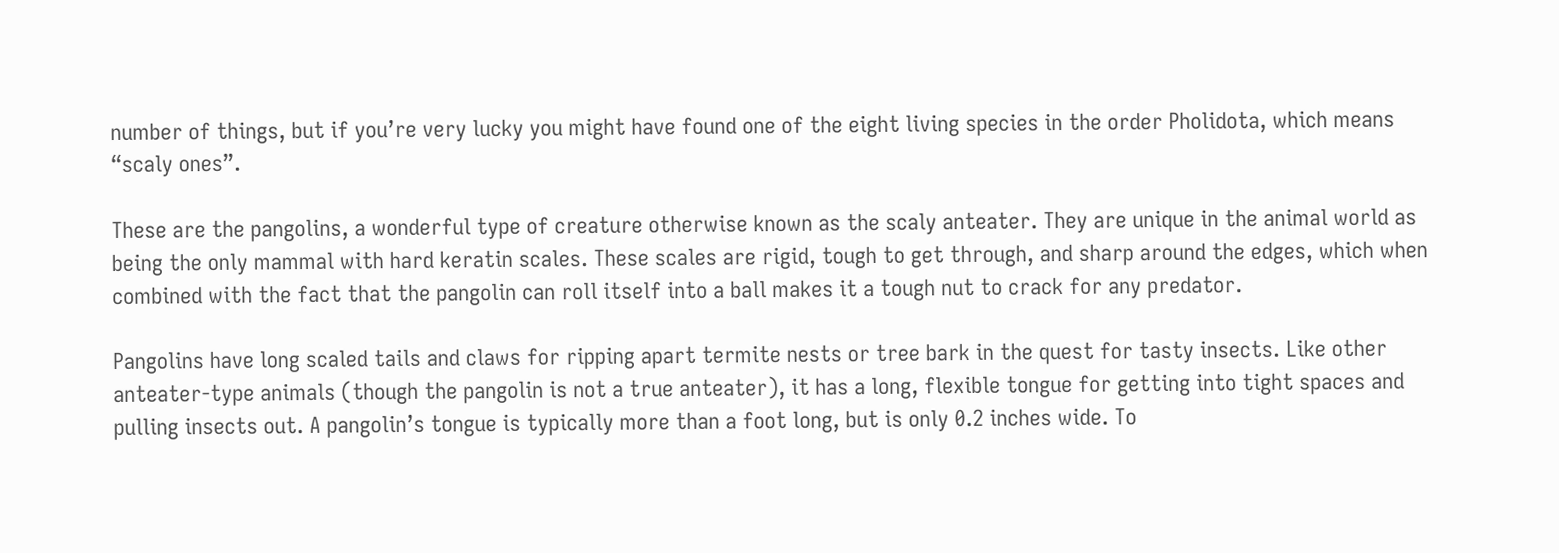number of things, but if you’re very lucky you might have found one of the eight living species in the order Pholidota, which means “scaly ones”.

These are the pangolins, a wonderful type of creature otherwise known as the scaly anteater. They are unique in the animal world as being the only mammal with hard keratin scales. These scales are rigid, tough to get through, and sharp around the edges, which when combined with the fact that the pangolin can roll itself into a ball makes it a tough nut to crack for any predator.

Pangolins have long scaled tails and claws for ripping apart termite nests or tree bark in the quest for tasty insects. Like other anteater-type animals (though the pangolin is not a true anteater), it has a long, flexible tongue for getting into tight spaces and pulling insects out. A pangolin’s tongue is typically more than a foot long, but is only 0.2 inches wide. To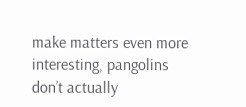make matters even more interesting, pangolins don’t actually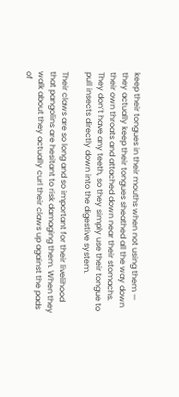keep their tongues in their mouths when not using them — they actually keep their tongues sheathed all the way down their own throats and attached down near their stomachs. They don’t have any teeth, so they simply use their tongue to pull insects directly down into the digestive system.

Their claws are so long and so important for their livelihood that pangolins are hesitant to risk damaging them. When they walk about they actually curl their claws up against the pads of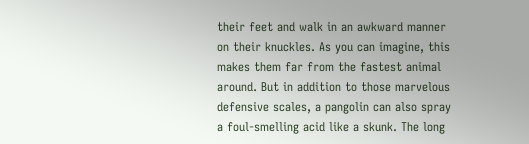their feet and walk in an awkward manner on their knuckles. As you can imagine, this makes them far from the fastest animal around. But in addition to those marvelous defensive scales, a pangolin can also spray a foul-smelling acid like a skunk. The long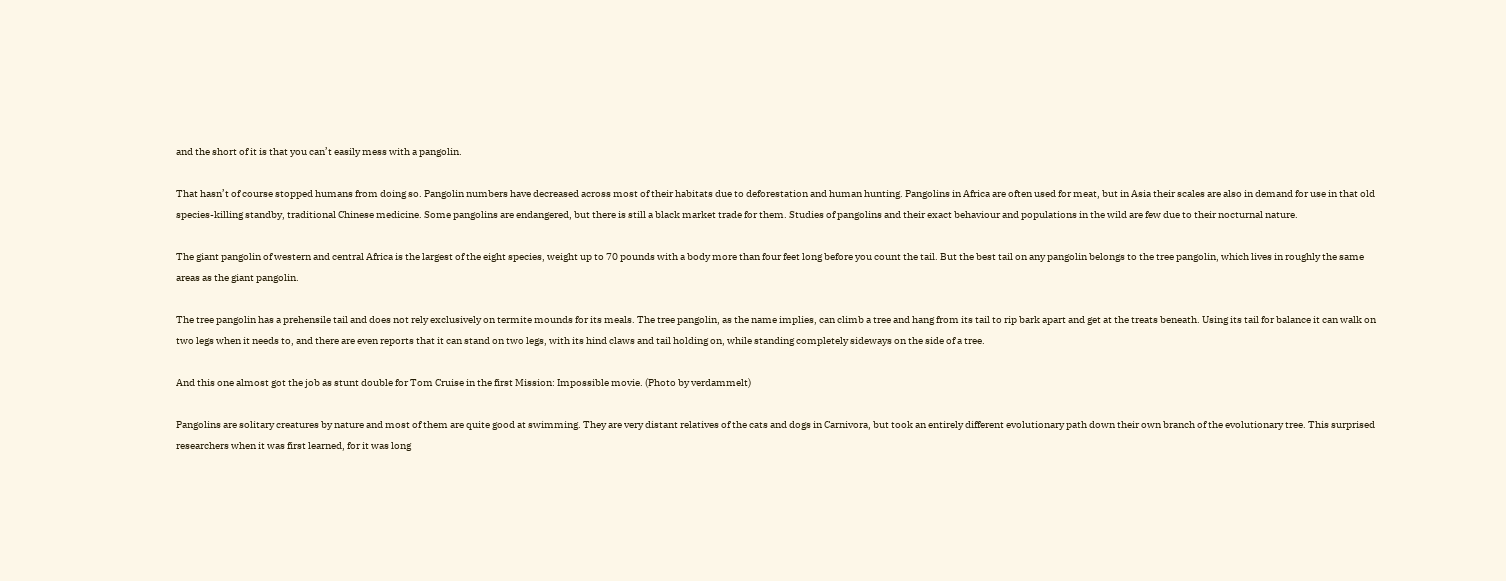and the short of it is that you can’t easily mess with a pangolin.

That hasn’t of course stopped humans from doing so. Pangolin numbers have decreased across most of their habitats due to deforestation and human hunting. Pangolins in Africa are often used for meat, but in Asia their scales are also in demand for use in that old species-killing standby, traditional Chinese medicine. Some pangolins are endangered, but there is still a black market trade for them. Studies of pangolins and their exact behaviour and populations in the wild are few due to their nocturnal nature.

The giant pangolin of western and central Africa is the largest of the eight species, weight up to 70 pounds with a body more than four feet long before you count the tail. But the best tail on any pangolin belongs to the tree pangolin, which lives in roughly the same areas as the giant pangolin.

The tree pangolin has a prehensile tail and does not rely exclusively on termite mounds for its meals. The tree pangolin, as the name implies, can climb a tree and hang from its tail to rip bark apart and get at the treats beneath. Using its tail for balance it can walk on two legs when it needs to, and there are even reports that it can stand on two legs, with its hind claws and tail holding on, while standing completely sideways on the side of a tree.

And this one almost got the job as stunt double for Tom Cruise in the first Mission: Impossible movie. (Photo by verdammelt)

Pangolins are solitary creatures by nature and most of them are quite good at swimming. They are very distant relatives of the cats and dogs in Carnivora, but took an entirely different evolutionary path down their own branch of the evolutionary tree. This surprised researchers when it was first learned, for it was long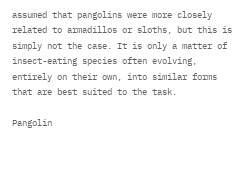assumed that pangolins were more closely related to armadillos or sloths, but this is simply not the case. It is only a matter of insect-eating species often evolving, entirely on their own, into similar forms that are best suited to the task.

Pangolin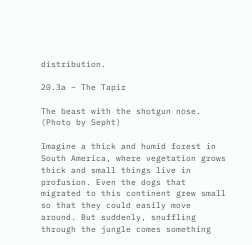distribution.

20.3a – The Tapir

The beast with the shotgun nose. (Photo by Sepht)

Imagine a thick and humid forest in South America, where vegetation grows thick and small things live in profusion. Even the dogs that migrated to this continent grew small so that they could easily move around. But suddenly, snuffling through the jungle comes something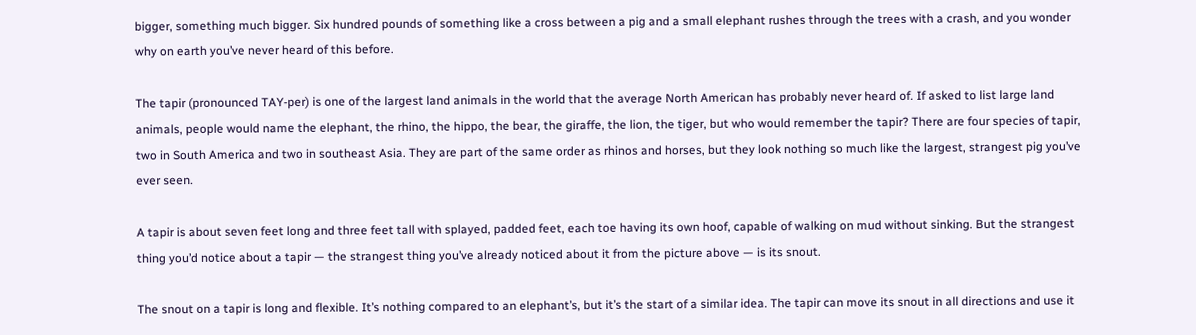bigger, something much bigger. Six hundred pounds of something like a cross between a pig and a small elephant rushes through the trees with a crash, and you wonder why on earth you’ve never heard of this before.

The tapir (pronounced TAY-per) is one of the largest land animals in the world that the average North American has probably never heard of. If asked to list large land animals, people would name the elephant, the rhino, the hippo, the bear, the giraffe, the lion, the tiger, but who would remember the tapir? There are four species of tapir, two in South America and two in southeast Asia. They are part of the same order as rhinos and horses, but they look nothing so much like the largest, strangest pig you’ve ever seen.

A tapir is about seven feet long and three feet tall with splayed, padded feet, each toe having its own hoof, capable of walking on mud without sinking. But the strangest thing you’d notice about a tapir — the strangest thing you’ve already noticed about it from the picture above — is its snout.

The snout on a tapir is long and flexible. It’s nothing compared to an elephant’s, but it’s the start of a similar idea. The tapir can move its snout in all directions and use it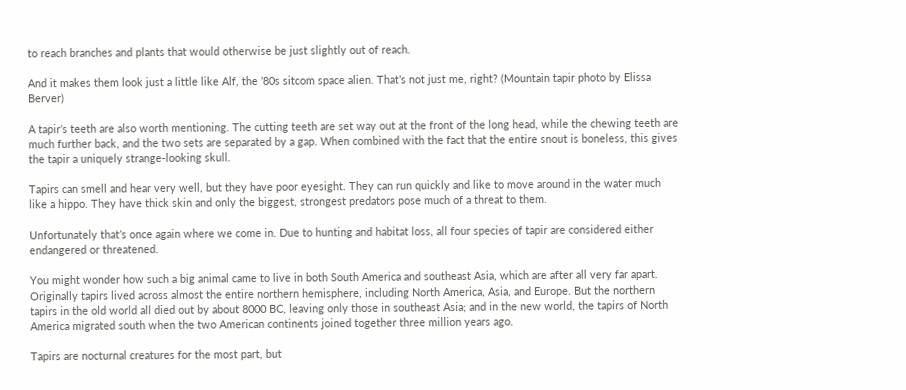to reach branches and plants that would otherwise be just slightly out of reach.

And it makes them look just a little like Alf, the ’80s sitcom space alien. That’s not just me, right? (Mountain tapir photo by Elissa Berver)

A tapir’s teeth are also worth mentioning. The cutting teeth are set way out at the front of the long head, while the chewing teeth are much further back, and the two sets are separated by a gap. When combined with the fact that the entire snout is boneless, this gives the tapir a uniquely strange-looking skull.

Tapirs can smell and hear very well, but they have poor eyesight. They can run quickly and like to move around in the water much like a hippo. They have thick skin and only the biggest, strongest predators pose much of a threat to them.

Unfortunately that’s once again where we come in. Due to hunting and habitat loss, all four species of tapir are considered either endangered or threatened.

You might wonder how such a big animal came to live in both South America and southeast Asia, which are after all very far apart. Originally tapirs lived across almost the entire northern hemisphere, including North America, Asia, and Europe. But the northern tapirs in the old world all died out by about 8000 BC, leaving only those in southeast Asia; and in the new world, the tapirs of North America migrated south when the two American continents joined together three million years ago.

Tapirs are nocturnal creatures for the most part, but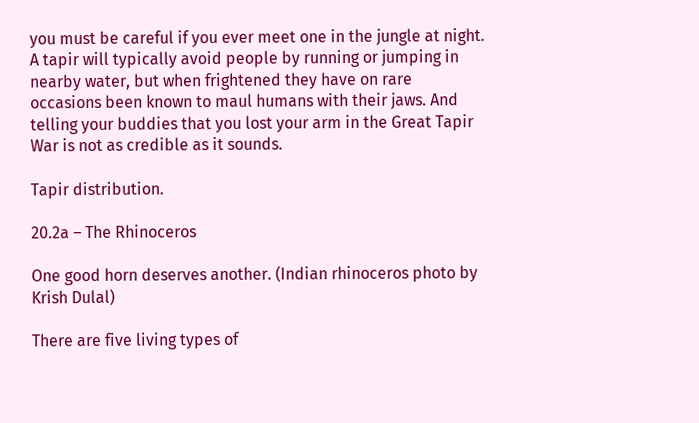you must be careful if you ever meet one in the jungle at night. A tapir will typically avoid people by running or jumping in nearby water, but when frightened they have on rare occasions been known to maul humans with their jaws. And telling your buddies that you lost your arm in the Great Tapir War is not as credible as it sounds.

Tapir distribution.

20.2a – The Rhinoceros

One good horn deserves another. (Indian rhinoceros photo by Krish Dulal)

There are five living types of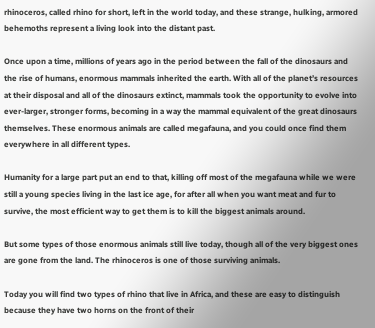rhinoceros, called rhino for short, left in the world today, and these strange, hulking, armored behemoths represent a living look into the distant past.

Once upon a time, millions of years ago in the period between the fall of the dinosaurs and the rise of humans, enormous mammals inherited the earth. With all of the planet’s resources at their disposal and all of the dinosaurs extinct, mammals took the opportunity to evolve into ever-larger, stronger forms, becoming in a way the mammal equivalent of the great dinosaurs themselves. These enormous animals are called megafauna, and you could once find them everywhere in all different types.

Humanity for a large part put an end to that, killing off most of the megafauna while we were still a young species living in the last ice age, for after all when you want meat and fur to survive, the most efficient way to get them is to kill the biggest animals around.

But some types of those enormous animals still live today, though all of the very biggest ones are gone from the land. The rhinoceros is one of those surviving animals.

Today you will find two types of rhino that live in Africa, and these are easy to distinguish because they have two horns on the front of their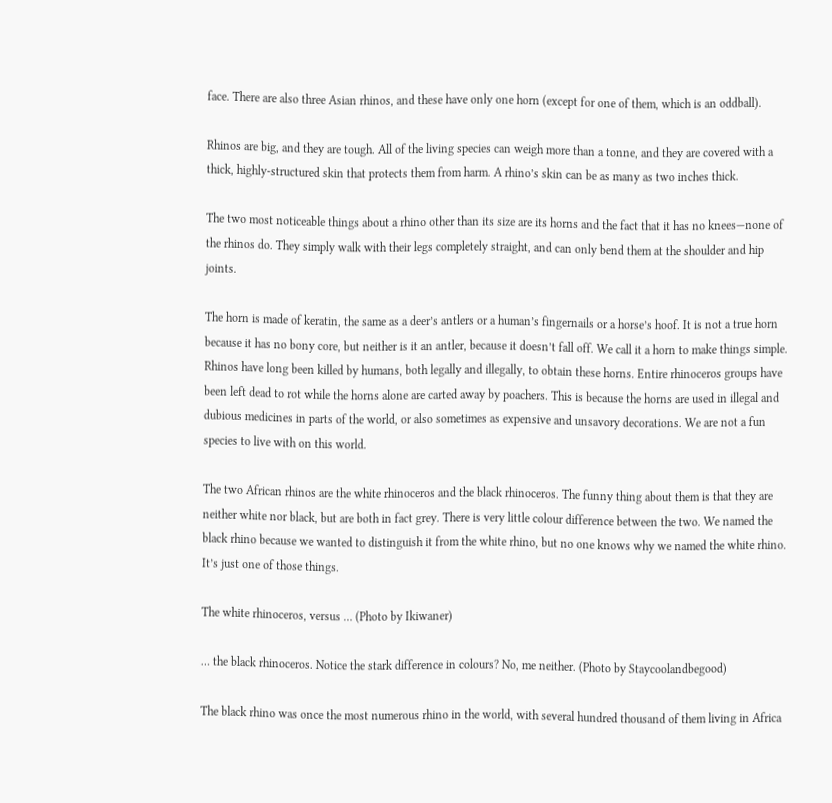face. There are also three Asian rhinos, and these have only one horn (except for one of them, which is an oddball).

Rhinos are big, and they are tough. All of the living species can weigh more than a tonne, and they are covered with a thick, highly-structured skin that protects them from harm. A rhino’s skin can be as many as two inches thick.

The two most noticeable things about a rhino other than its size are its horns and the fact that it has no knees—none of the rhinos do. They simply walk with their legs completely straight, and can only bend them at the shoulder and hip joints.

The horn is made of keratin, the same as a deer’s antlers or a human’s fingernails or a horse’s hoof. It is not a true horn because it has no bony core, but neither is it an antler, because it doesn’t fall off. We call it a horn to make things simple. Rhinos have long been killed by humans, both legally and illegally, to obtain these horns. Entire rhinoceros groups have been left dead to rot while the horns alone are carted away by poachers. This is because the horns are used in illegal and dubious medicines in parts of the world, or also sometimes as expensive and unsavory decorations. We are not a fun species to live with on this world.

The two African rhinos are the white rhinoceros and the black rhinoceros. The funny thing about them is that they are neither white nor black, but are both in fact grey. There is very little colour difference between the two. We named the black rhino because we wanted to distinguish it from the white rhino, but no one knows why we named the white rhino. It’s just one of those things.

The white rhinoceros, versus … (Photo by Ikiwaner)

… the black rhinoceros. Notice the stark difference in colours? No, me neither. (Photo by Staycoolandbegood)

The black rhino was once the most numerous rhino in the world, with several hundred thousand of them living in Africa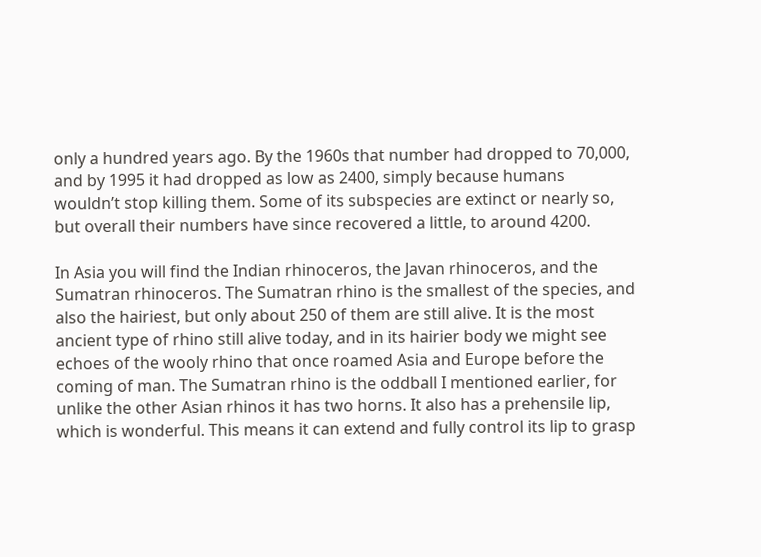only a hundred years ago. By the 1960s that number had dropped to 70,000, and by 1995 it had dropped as low as 2400, simply because humans wouldn’t stop killing them. Some of its subspecies are extinct or nearly so, but overall their numbers have since recovered a little, to around 4200.

In Asia you will find the Indian rhinoceros, the Javan rhinoceros, and the Sumatran rhinoceros. The Sumatran rhino is the smallest of the species, and also the hairiest, but only about 250 of them are still alive. It is the most ancient type of rhino still alive today, and in its hairier body we might see echoes of the wooly rhino that once roamed Asia and Europe before the coming of man. The Sumatran rhino is the oddball I mentioned earlier, for unlike the other Asian rhinos it has two horns. It also has a prehensile lip, which is wonderful. This means it can extend and fully control its lip to grasp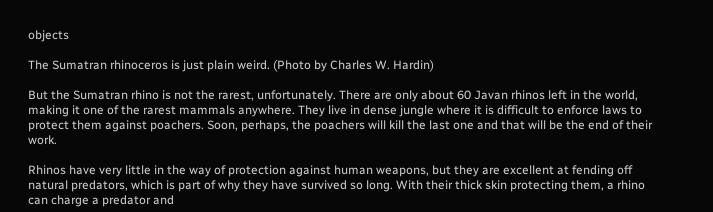objects

The Sumatran rhinoceros is just plain weird. (Photo by Charles W. Hardin)

But the Sumatran rhino is not the rarest, unfortunately. There are only about 60 Javan rhinos left in the world, making it one of the rarest mammals anywhere. They live in dense jungle where it is difficult to enforce laws to protect them against poachers. Soon, perhaps, the poachers will kill the last one and that will be the end of their work.

Rhinos have very little in the way of protection against human weapons, but they are excellent at fending off natural predators, which is part of why they have survived so long. With their thick skin protecting them, a rhino can charge a predator and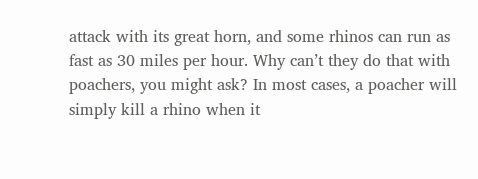attack with its great horn, and some rhinos can run as fast as 30 miles per hour. Why can’t they do that with poachers, you might ask? In most cases, a poacher will simply kill a rhino when it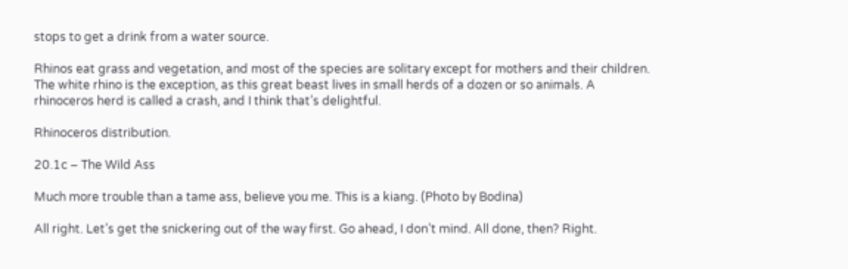stops to get a drink from a water source.

Rhinos eat grass and vegetation, and most of the species are solitary except for mothers and their children. The white rhino is the exception, as this great beast lives in small herds of a dozen or so animals. A rhinoceros herd is called a crash, and I think that’s delightful.

Rhinoceros distribution.

20.1c – The Wild Ass

Much more trouble than a tame ass, believe you me. This is a kiang. (Photo by Bodina)

All right. Let’s get the snickering out of the way first. Go ahead, I don’t mind. All done, then? Right.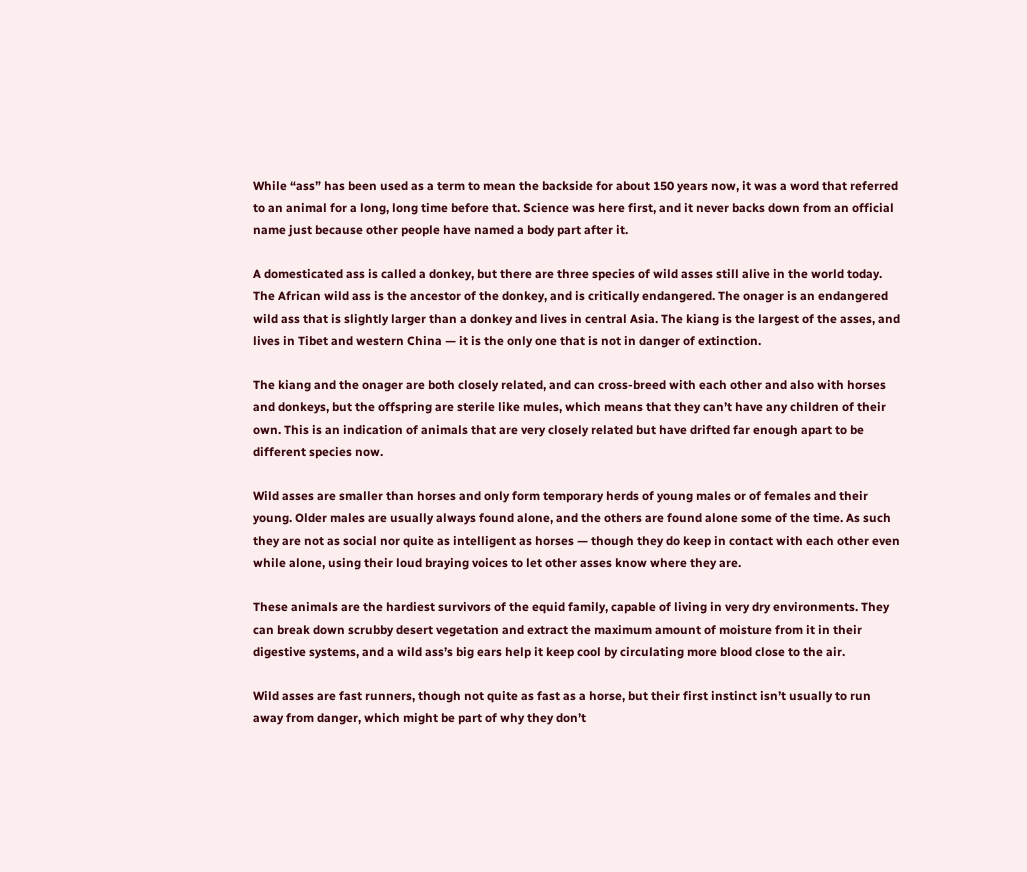While “ass” has been used as a term to mean the backside for about 150 years now, it was a word that referred to an animal for a long, long time before that. Science was here first, and it never backs down from an official name just because other people have named a body part after it.

A domesticated ass is called a donkey, but there are three species of wild asses still alive in the world today. The African wild ass is the ancestor of the donkey, and is critically endangered. The onager is an endangered wild ass that is slightly larger than a donkey and lives in central Asia. The kiang is the largest of the asses, and lives in Tibet and western China — it is the only one that is not in danger of extinction.

The kiang and the onager are both closely related, and can cross-breed with each other and also with horses and donkeys, but the offspring are sterile like mules, which means that they can’t have any children of their own. This is an indication of animals that are very closely related but have drifted far enough apart to be different species now.

Wild asses are smaller than horses and only form temporary herds of young males or of females and their young. Older males are usually always found alone, and the others are found alone some of the time. As such they are not as social nor quite as intelligent as horses — though they do keep in contact with each other even while alone, using their loud braying voices to let other asses know where they are.

These animals are the hardiest survivors of the equid family, capable of living in very dry environments. They can break down scrubby desert vegetation and extract the maximum amount of moisture from it in their digestive systems, and a wild ass’s big ears help it keep cool by circulating more blood close to the air.

Wild asses are fast runners, though not quite as fast as a horse, but their first instinct isn’t usually to run away from danger, which might be part of why they don’t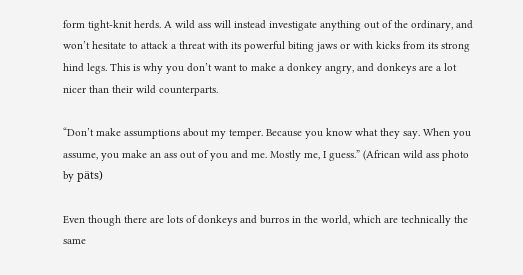form tight-knit herds. A wild ass will instead investigate anything out of the ordinary, and won’t hesitate to attack a threat with its powerful biting jaws or with kicks from its strong hind legs. This is why you don’t want to make a donkey angry, and donkeys are a lot nicer than their wild counterparts.

“Don’t make assumptions about my temper. Because you know what they say. When you assume, you make an ass out of you and me. Mostly me, I guess.” (African wild ass photo by päts)

Even though there are lots of donkeys and burros in the world, which are technically the same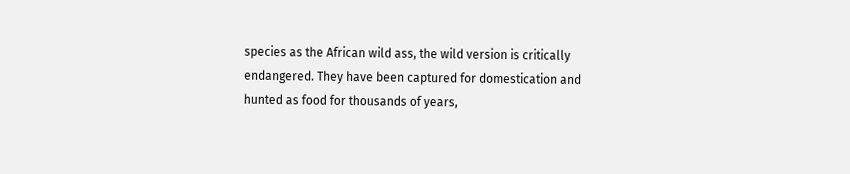species as the African wild ass, the wild version is critically endangered. They have been captured for domestication and hunted as food for thousands of years,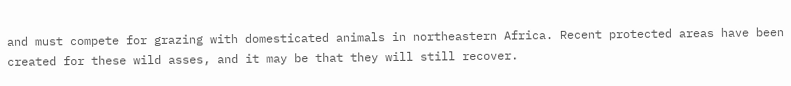and must compete for grazing with domesticated animals in northeastern Africa. Recent protected areas have been created for these wild asses, and it may be that they will still recover.